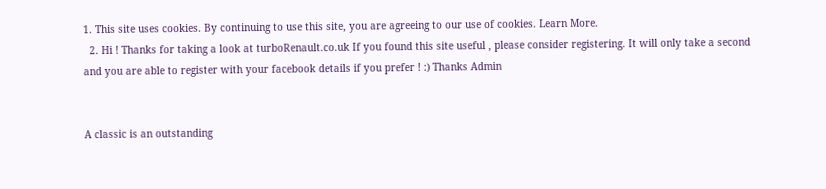1. This site uses cookies. By continuing to use this site, you are agreeing to our use of cookies. Learn More.
  2. Hi ! Thanks for taking a look at turboRenault.co.uk If you found this site useful , please consider registering. It will only take a second and you are able to register with your facebook details if you prefer ! :) Thanks Admin


A classic is an outstanding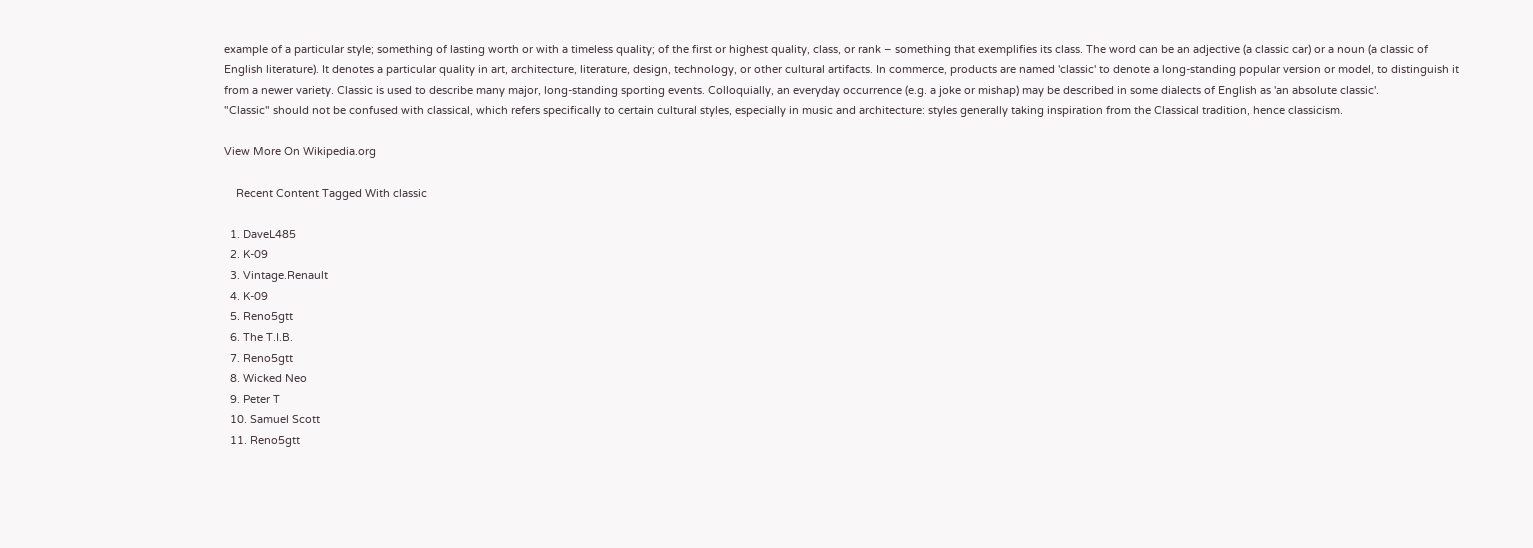example of a particular style; something of lasting worth or with a timeless quality; of the first or highest quality, class, or rank – something that exemplifies its class. The word can be an adjective (a classic car) or a noun (a classic of English literature). It denotes a particular quality in art, architecture, literature, design, technology, or other cultural artifacts. In commerce, products are named 'classic' to denote a long-standing popular version or model, to distinguish it from a newer variety. Classic is used to describe many major, long-standing sporting events. Colloquially, an everyday occurrence (e.g. a joke or mishap) may be described in some dialects of English as 'an absolute classic'.
"Classic" should not be confused with classical, which refers specifically to certain cultural styles, especially in music and architecture: styles generally taking inspiration from the Classical tradition, hence classicism.

View More On Wikipedia.org

    Recent Content Tagged With classic

  1. DaveL485
  2. K-09
  3. Vintage.Renault
  4. K-09
  5. Reno5gtt
  6. The T.I.B.
  7. Reno5gtt
  8. Wicked Neo
  9. Peter T
  10. Samuel Scott
  11. Reno5gtt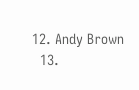12. Andy Brown
  13.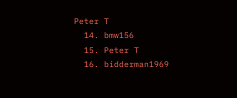Peter T
  14. bmw156
  15. Peter T
  16. bidderman1969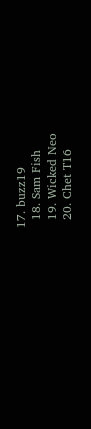17. buzz19
  18. Sam Fish
  19. Wicked Neo
  20. Chet T16